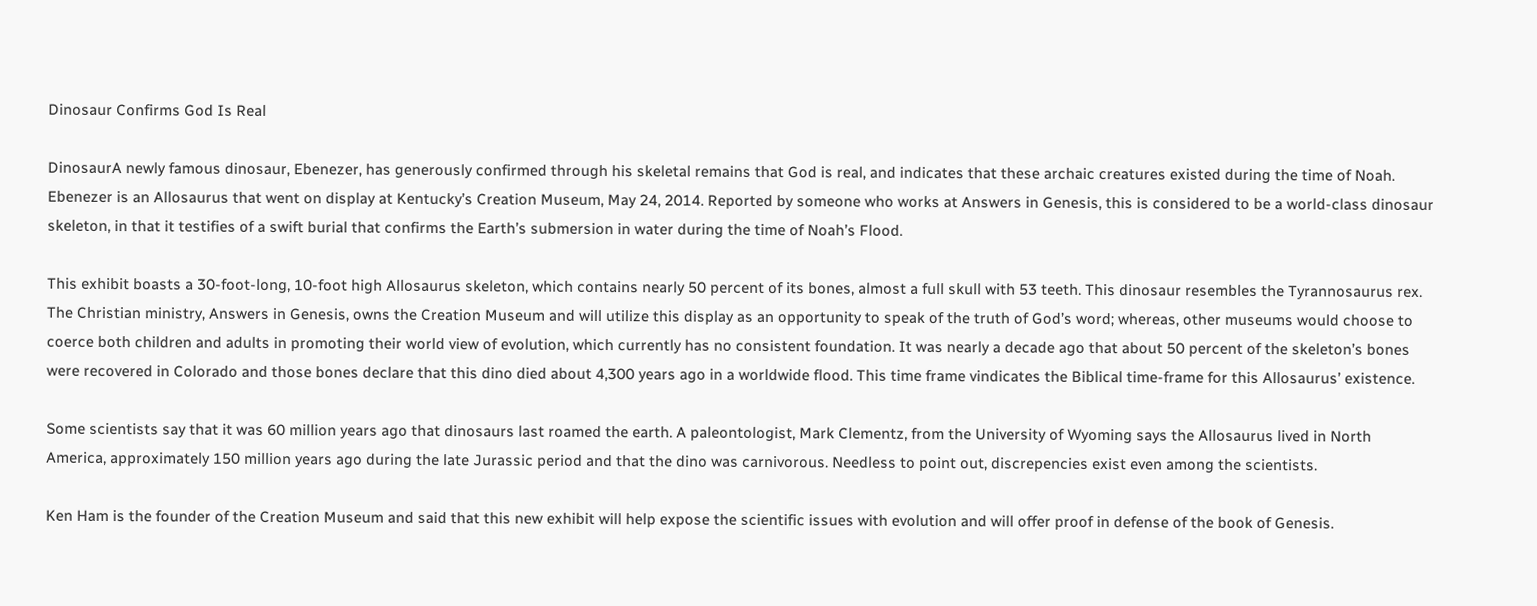Dinosaur Confirms God Is Real

DinosaurA newly famous dinosaur, Ebenezer, has generously confirmed through his skeletal remains that God is real, and indicates that these archaic creatures existed during the time of Noah.  Ebenezer is an Allosaurus that went on display at Kentucky’s Creation Museum, May 24, 2014. Reported by someone who works at Answers in Genesis, this is considered to be a world-class dinosaur skeleton, in that it testifies of a swift burial that confirms the Earth’s submersion in water during the time of Noah’s Flood.

This exhibit boasts a 30-foot-long, 10-foot high Allosaurus skeleton, which contains nearly 50 percent of its bones, almost a full skull with 53 teeth. This dinosaur resembles the Tyrannosaurus rex. The Christian ministry, Answers in Genesis, owns the Creation Museum and will utilize this display as an opportunity to speak of the truth of God’s word; whereas, other museums would choose to coerce both children and adults in promoting their world view of evolution, which currently has no consistent foundation. It was nearly a decade ago that about 50 percent of the skeleton’s bones were recovered in Colorado and those bones declare that this dino died about 4,300 years ago in a worldwide flood. This time frame vindicates the Biblical time-frame for this Allosaurus’ existence.

Some scientists say that it was 60 million years ago that dinosaurs last roamed the earth. A paleontologist, Mark Clementz, from the University of Wyoming says the Allosaurus lived in North America, approximately 150 million years ago during the late Jurassic period and that the dino was carnivorous. Needless to point out, discrepencies exist even among the scientists.

Ken Ham is the founder of the Creation Museum and said that this new exhibit will help expose the scientific issues with evolution and will offer proof in defense of the book of Genesis.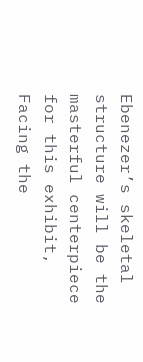Ebenezer’s skeletal structure will be the masterful centerpiece for this exhibit, Facing the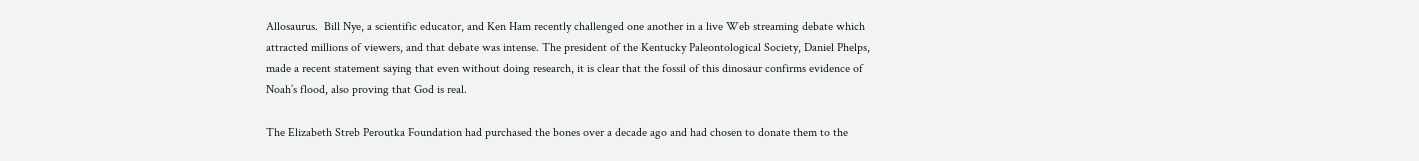Allosaurus.  Bill Nye, a scientific educator, and Ken Ham recently challenged one another in a live Web streaming debate which attracted millions of viewers, and that debate was intense. The president of the Kentucky Paleontological Society, Daniel Phelps, made a recent statement saying that even without doing research, it is clear that the fossil of this dinosaur confirms evidence of Noah’s flood, also proving that God is real.

The Elizabeth Streb Peroutka Foundation had purchased the bones over a decade ago and had chosen to donate them to the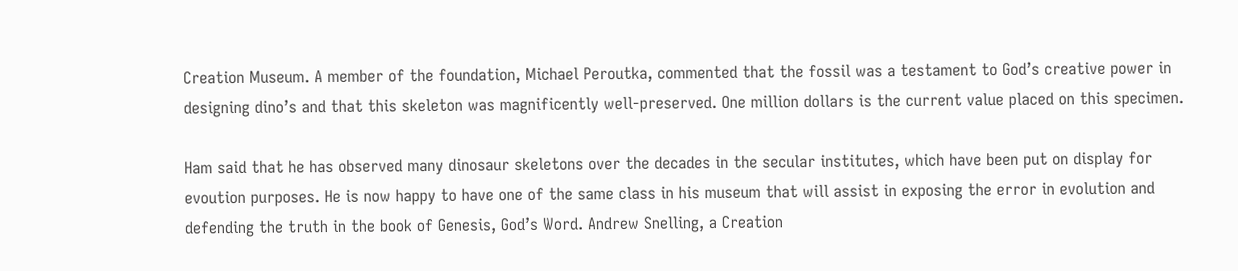Creation Museum. A member of the foundation, Michael Peroutka, commented that the fossil was a testament to God’s creative power in designing dino’s and that this skeleton was magnificently well-preserved. One million dollars is the current value placed on this specimen.

Ham said that he has observed many dinosaur skeletons over the decades in the secular institutes, which have been put on display for evoution purposes. He is now happy to have one of the same class in his museum that will assist in exposing the error in evolution and defending the truth in the book of Genesis, God’s Word. Andrew Snelling, a Creation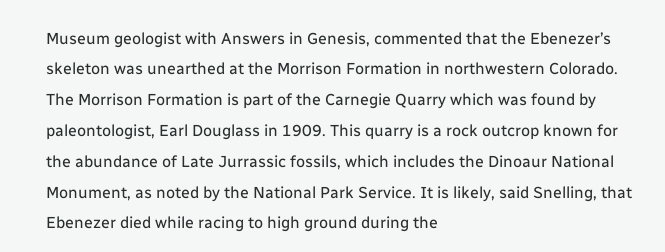Museum geologist with Answers in Genesis, commented that the Ebenezer’s skeleton was unearthed at the Morrison Formation in northwestern Colorado. The Morrison Formation is part of the Carnegie Quarry which was found by paleontologist, Earl Douglass in 1909. This quarry is a rock outcrop known for the abundance of Late Jurrassic fossils, which includes the Dinoaur National Monument, as noted by the National Park Service. It is likely, said Snelling, that Ebenezer died while racing to high ground during the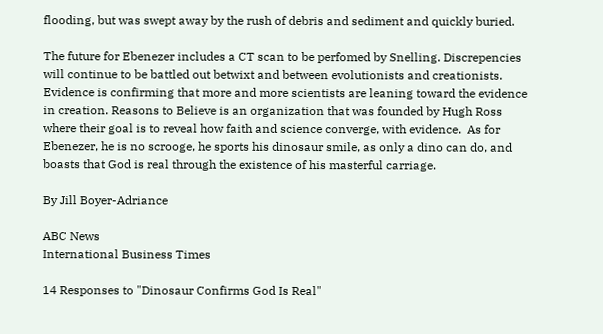flooding, but was swept away by the rush of debris and sediment and quickly buried.

The future for Ebenezer includes a CT scan to be perfomed by Snelling. Discrepencies will continue to be battled out betwixt and between evolutionists and creationists. Evidence is confirming that more and more scientists are leaning toward the evidence in creation. Reasons to Believe is an organization that was founded by Hugh Ross where their goal is to reveal how faith and science converge, with evidence.  As for Ebenezer, he is no scrooge, he sports his dinosaur smile, as only a dino can do, and boasts that God is real through the existence of his masterful carriage.

By Jill Boyer-Adriance

ABC News
International Business Times

14 Responses to "Dinosaur Confirms God Is Real"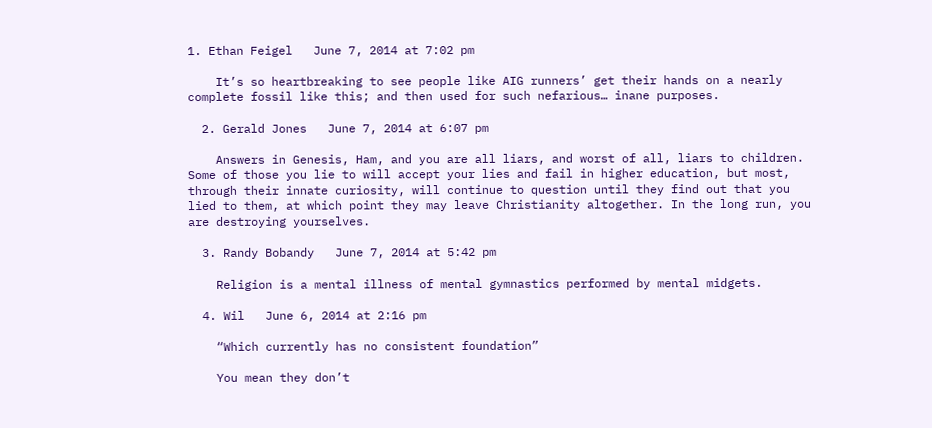1. Ethan Feigel   June 7, 2014 at 7:02 pm

    It’s so heartbreaking to see people like AIG runners’ get their hands on a nearly complete fossil like this; and then used for such nefarious… inane purposes.

  2. Gerald Jones   June 7, 2014 at 6:07 pm

    Answers in Genesis, Ham, and you are all liars, and worst of all, liars to children. Some of those you lie to will accept your lies and fail in higher education, but most, through their innate curiosity, will continue to question until they find out that you lied to them, at which point they may leave Christianity altogether. In the long run, you are destroying yourselves.

  3. Randy Bobandy   June 7, 2014 at 5:42 pm

    Religion is a mental illness of mental gymnastics performed by mental midgets.

  4. Wil   June 6, 2014 at 2:16 pm

    “Which currently has no consistent foundation”

    You mean they don’t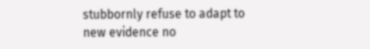stubbornly refuse to adapt to new evidence no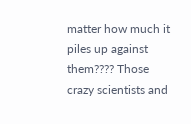matter how much it piles up against them???? Those crazy scientists and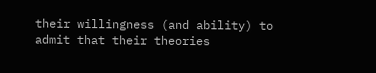their willingness (and ability) to admit that their theories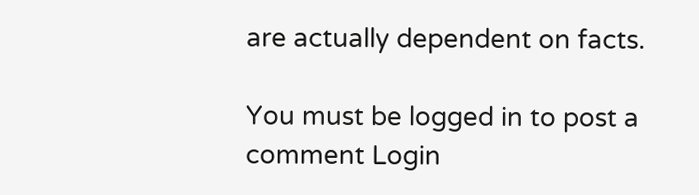are actually dependent on facts.

You must be logged in to post a comment Login